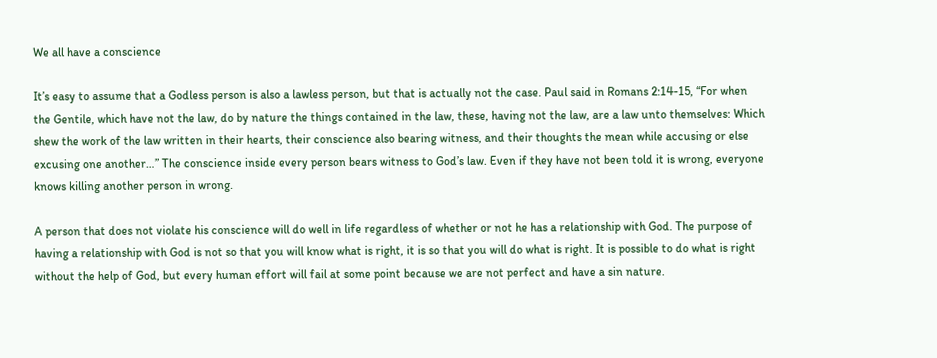We all have a conscience

It’s easy to assume that a Godless person is also a lawless person, but that is actually not the case. Paul said in Romans 2:14-15, “For when the Gentile, which have not the law, do by nature the things contained in the law, these, having not the law, are a law unto themselves: Which shew the work of the law written in their hearts, their conscience also bearing witness, and their thoughts the mean while accusing or else excusing one another…” The conscience inside every person bears witness to God’s law. Even if they have not been told it is wrong, everyone knows killing another person in wrong.

A person that does not violate his conscience will do well in life regardless of whether or not he has a relationship with God. The purpose of having a relationship with God is not so that you will know what is right, it is so that you will do what is right. It is possible to do what is right without the help of God, but every human effort will fail at some point because we are not perfect and have a sin nature.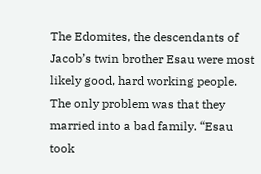The Edomites, the descendants of Jacob’s twin brother Esau were most likely good, hard working people. The only problem was that they married into a bad family. “Esau took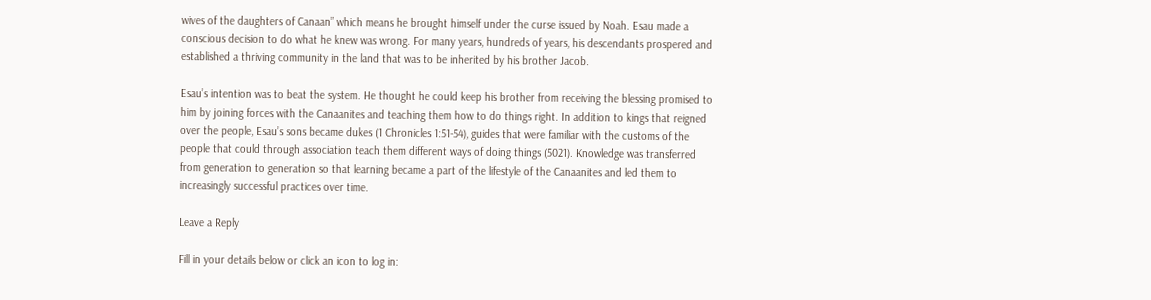wives of the daughters of Canaan” which means he brought himself under the curse issued by Noah. Esau made a conscious decision to do what he knew was wrong. For many years, hundreds of years, his descendants prospered and established a thriving community in the land that was to be inherited by his brother Jacob.

Esau’s intention was to beat the system. He thought he could keep his brother from receiving the blessing promised to him by joining forces with the Canaanites and teaching them how to do things right. In addition to kings that reigned over the people, Esau’s sons became dukes (1 Chronicles 1:51-54), guides that were familiar with the customs of the people that could through association teach them different ways of doing things (5021). Knowledge was transferred from generation to generation so that learning became a part of the lifestyle of the Canaanites and led them to increasingly successful practices over time.

Leave a Reply

Fill in your details below or click an icon to log in: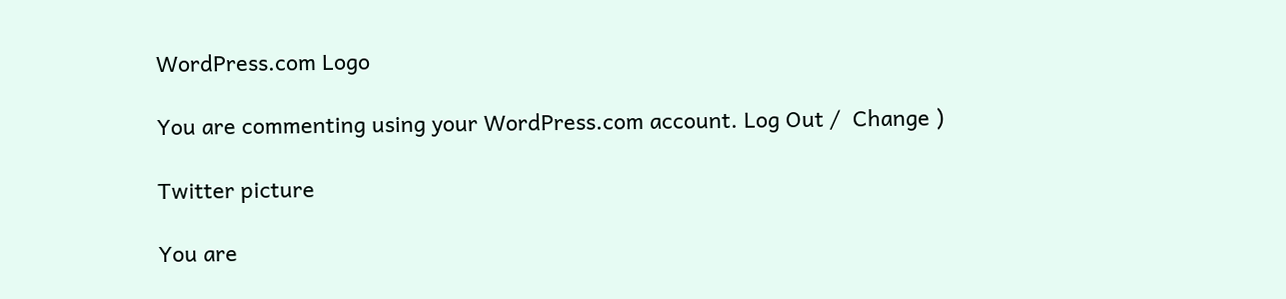WordPress.com Logo

You are commenting using your WordPress.com account. Log Out /  Change )

Twitter picture

You are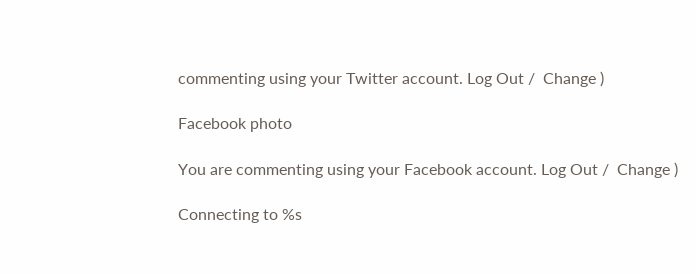commenting using your Twitter account. Log Out /  Change )

Facebook photo

You are commenting using your Facebook account. Log Out /  Change )

Connecting to %s